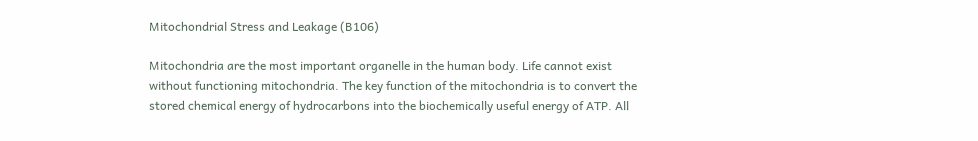Mitochondrial Stress and Leakage (B106)

Mitochondria are the most important organelle in the human body. Life cannot exist without functioning mitochondria. The key function of the mitochondria is to convert the stored chemical energy of hydrocarbons into the biochemically useful energy of ATP. All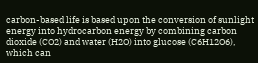carbon-based life is based upon the conversion of sunlight energy into hydrocarbon energy by combining carbon dioxide (CO2) and water (H2O) into glucose (C6H12O6), which can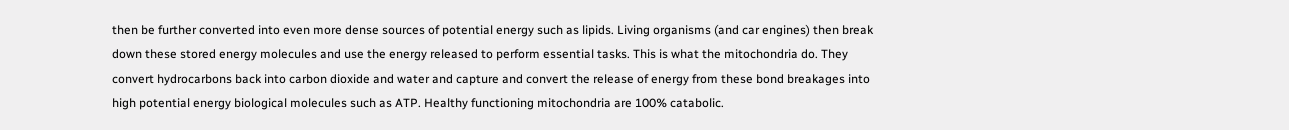then be further converted into even more dense sources of potential energy such as lipids. Living organisms (and car engines) then break down these stored energy molecules and use the energy released to perform essential tasks. This is what the mitochondria do. They convert hydrocarbons back into carbon dioxide and water and capture and convert the release of energy from these bond breakages into high potential energy biological molecules such as ATP. Healthy functioning mitochondria are 100% catabolic.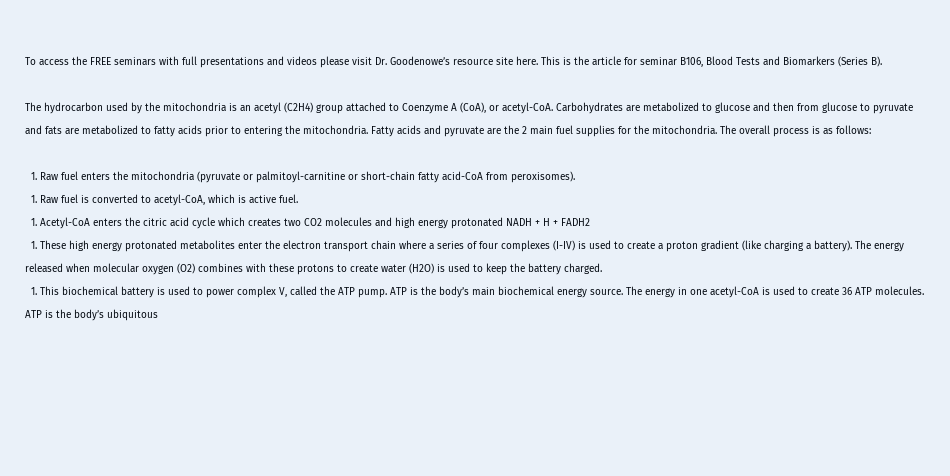To access the FREE seminars with full presentations and videos please visit Dr. Goodenowe’s resource site here. This is the article for seminar B106, Blood Tests and Biomarkers (Series B).

The hydrocarbon used by the mitochondria is an acetyl (C2H4) group attached to Coenzyme A (CoA), or acetyl-CoA. Carbohydrates are metabolized to glucose and then from glucose to pyruvate and fats are metabolized to fatty acids prior to entering the mitochondria. Fatty acids and pyruvate are the 2 main fuel supplies for the mitochondria. The overall process is as follows:

  1. Raw fuel enters the mitochondria (pyruvate or palmitoyl-carnitine or short-chain fatty acid-CoA from peroxisomes).
  1. Raw fuel is converted to acetyl-CoA, which is active fuel.
  1. Acetyl-CoA enters the citric acid cycle which creates two CO2 molecules and high energy protonated NADH + H + FADH2
  1. These high energy protonated metabolites enter the electron transport chain where a series of four complexes (I-IV) is used to create a proton gradient (like charging a battery). The energy released when molecular oxygen (O2) combines with these protons to create water (H2O) is used to keep the battery charged.
  1. This biochemical battery is used to power complex V, called the ATP pump. ATP is the body’s main biochemical energy source. The energy in one acetyl-CoA is used to create 36 ATP molecules. ATP is the body’s ubiquitous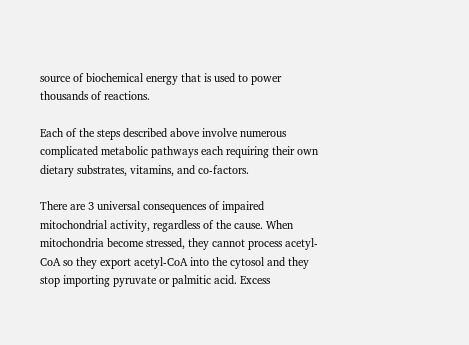source of biochemical energy that is used to power thousands of reactions.

Each of the steps described above involve numerous complicated metabolic pathways each requiring their own dietary substrates, vitamins, and co-factors.

There are 3 universal consequences of impaired mitochondrial activity, regardless of the cause. When mitochondria become stressed, they cannot process acetyl-CoA so they export acetyl-CoA into the cytosol and they stop importing pyruvate or palmitic acid. Excess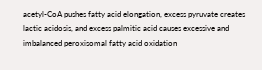acetyl-CoA pushes fatty acid elongation, excess pyruvate creates lactic acidosis, and excess palmitic acid causes excessive and imbalanced peroxisomal fatty acid oxidation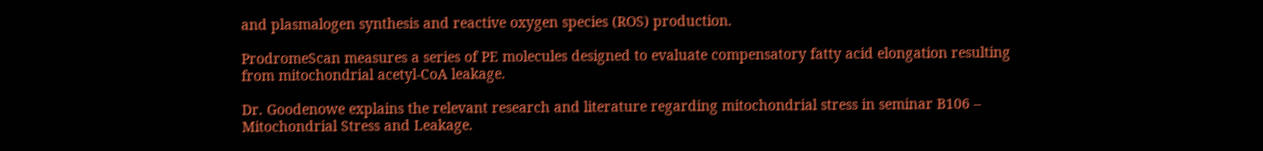and plasmalogen synthesis and reactive oxygen species (ROS) production.

ProdromeScan measures a series of PE molecules designed to evaluate compensatory fatty acid elongation resulting from mitochondrial acetyl-CoA leakage.

Dr. Goodenowe explains the relevant research and literature regarding mitochondrial stress in seminar B106 – Mitochondrial Stress and Leakage.